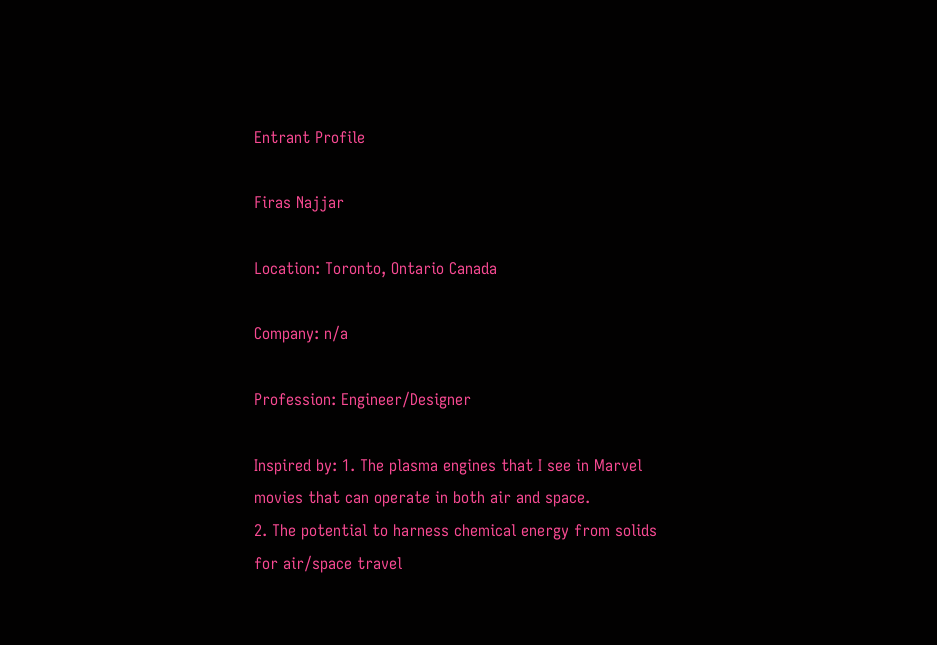Entrant Profile

Firas Najjar

Location: Toronto, Ontario Canada

Company: n/a

Profession: Engineer/Designer

Inspired by: 1. The plasma engines that I see in Marvel movies that can operate in both air and space.
2. The potential to harness chemical energy from solids for air/space travel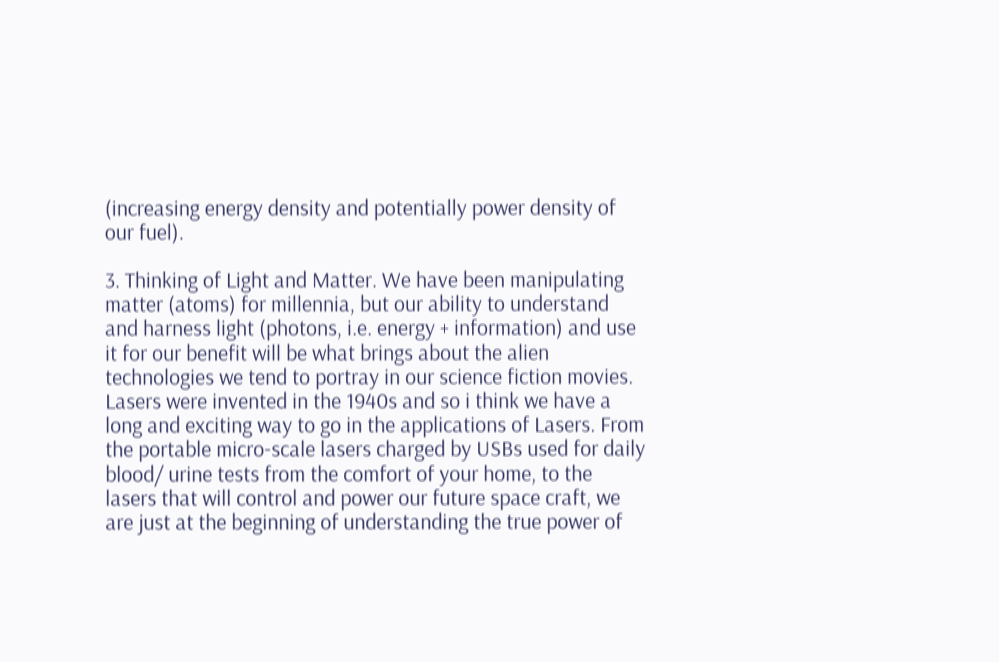(increasing energy density and potentially power density of our fuel).

3. Thinking of Light and Matter. We have been manipulating matter (atoms) for millennia, but our ability to understand and harness light (photons, i.e. energy + information) and use it for our benefit will be what brings about the alien technologies we tend to portray in our science fiction movies. Lasers were invented in the 1940s and so i think we have a long and exciting way to go in the applications of Lasers. From the portable micro-scale lasers charged by USBs used for daily blood/ urine tests from the comfort of your home, to the lasers that will control and power our future space craft, we are just at the beginning of understanding the true power of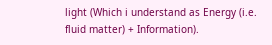light (Which i understand as Energy (i.e. fluid matter) + Information).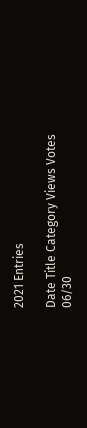2021 Entries

Date Title Category Views Votes
06/30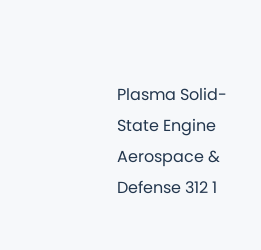Plasma Solid-State Engine Aerospace & Defense 312 1